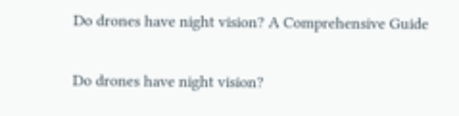Do drones have night vision? A Comprehensive Guide

Do drones have night vision?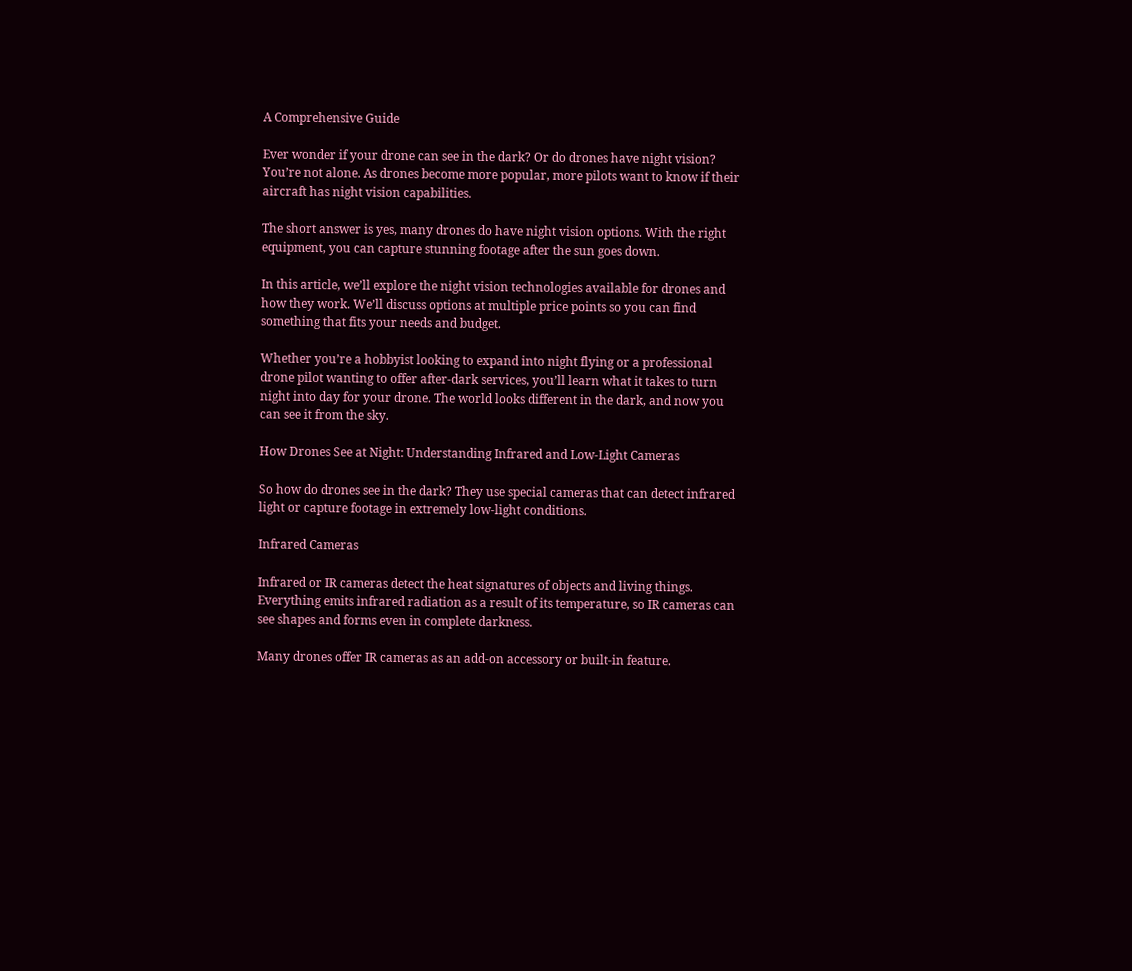A Comprehensive Guide

Ever wonder if your drone can see in the dark? Or do drones have night vision? You’re not alone. As drones become more popular, more pilots want to know if their aircraft has night vision capabilities.

The short answer is yes, many drones do have night vision options. With the right equipment, you can capture stunning footage after the sun goes down.

In this article, we’ll explore the night vision technologies available for drones and how they work. We’ll discuss options at multiple price points so you can find something that fits your needs and budget.

Whether you’re a hobbyist looking to expand into night flying or a professional drone pilot wanting to offer after-dark services, you’ll learn what it takes to turn night into day for your drone. The world looks different in the dark, and now you can see it from the sky.

How Drones See at Night: Understanding Infrared and Low-Light Cameras

So how do drones see in the dark? They use special cameras that can detect infrared light or capture footage in extremely low-light conditions.

Infrared Cameras

Infrared or IR cameras detect the heat signatures of objects and living things. Everything emits infrared radiation as a result of its temperature, so IR cameras can see shapes and forms even in complete darkness.

Many drones offer IR cameras as an add-on accessory or built-in feature.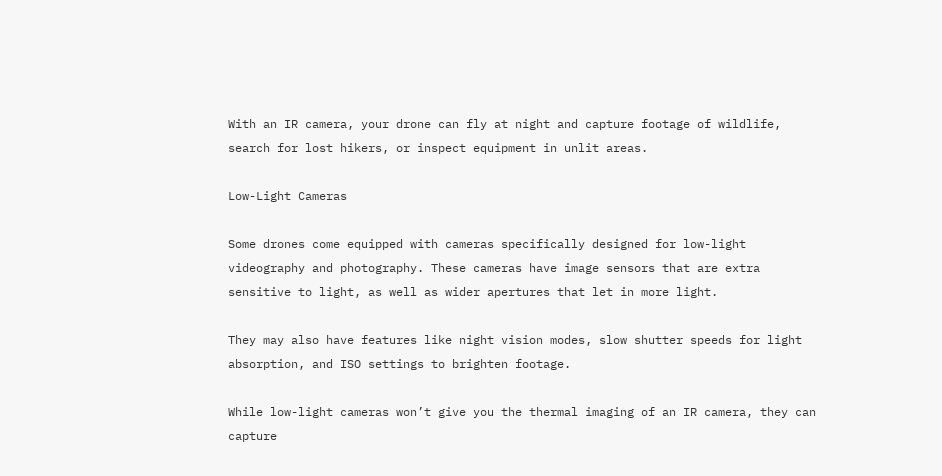With an IR camera, your drone can fly at night and capture footage of wildlife, search for lost hikers, or inspect equipment in unlit areas.

Low-Light Cameras

Some drones come equipped with cameras specifically designed for low-light videography and photography. These cameras have image sensors that are extra sensitive to light, as well as wider apertures that let in more light.

They may also have features like night vision modes, slow shutter speeds for light absorption, and ISO settings to brighten footage.

While low-light cameras won’t give you the thermal imaging of an IR camera, they can capture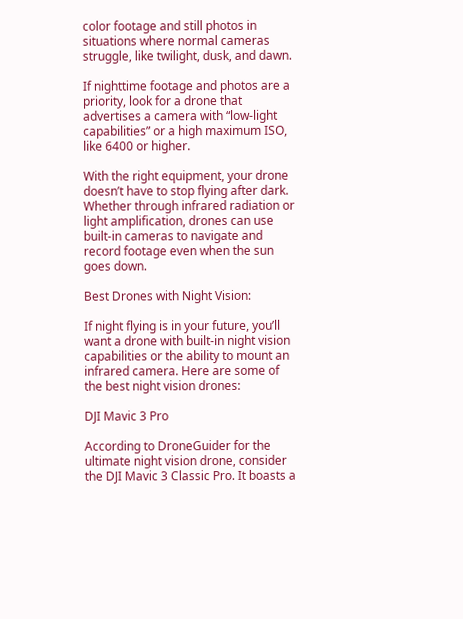color footage and still photos in situations where normal cameras struggle, like twilight, dusk, and dawn.

If nighttime footage and photos are a priority, look for a drone that advertises a camera with “low-light capabilities” or a high maximum ISO, like 6400 or higher.

With the right equipment, your drone doesn’t have to stop flying after dark. Whether through infrared radiation or light amplification, drones can use built-in cameras to navigate and record footage even when the sun goes down.

Best Drones with Night Vision:

If night flying is in your future, you’ll want a drone with built-in night vision capabilities or the ability to mount an infrared camera. Here are some of the best night vision drones:

DJI Mavic 3 Pro

According to DroneGuider for the ultimate night vision drone, consider the DJI Mavic 3 Classic Pro. It boasts a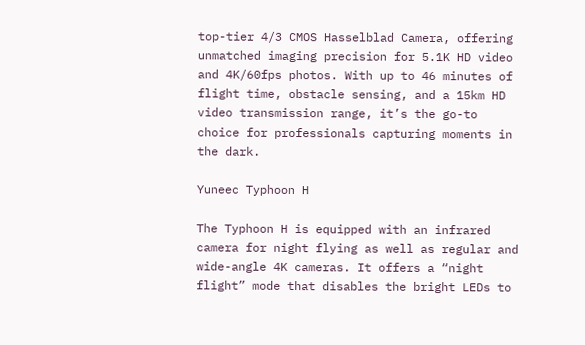top-tier 4/3 CMOS Hasselblad Camera, offering unmatched imaging precision for 5.1K HD video and 4K/60fps photos. With up to 46 minutes of flight time, obstacle sensing, and a 15km HD video transmission range, it’s the go-to choice for professionals capturing moments in the dark.

Yuneec Typhoon H

The Typhoon H is equipped with an infrared camera for night flying as well as regular and wide-angle 4K cameras. It offers a “night flight” mode that disables the bright LEDs to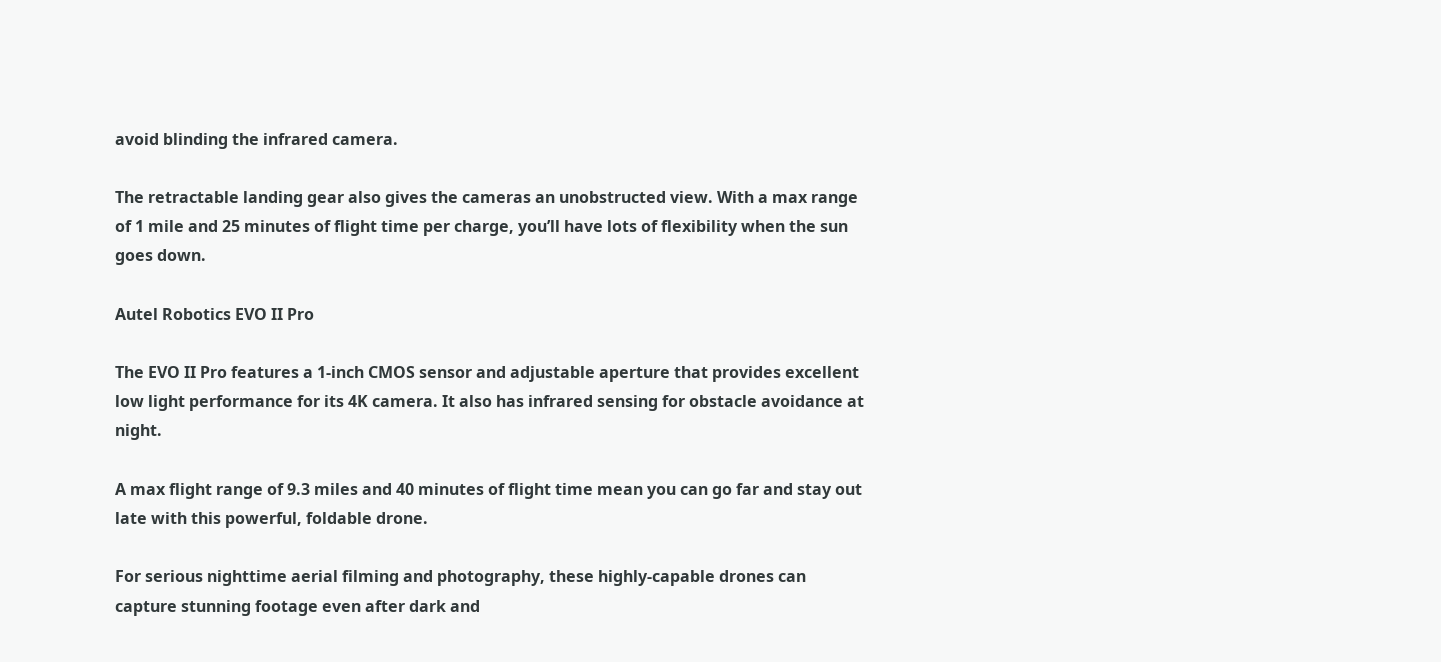avoid blinding the infrared camera.

The retractable landing gear also gives the cameras an unobstructed view. With a max range of 1 mile and 25 minutes of flight time per charge, you’ll have lots of flexibility when the sun goes down.

Autel Robotics EVO II Pro

The EVO II Pro features a 1-inch CMOS sensor and adjustable aperture that provides excellent low light performance for its 4K camera. It also has infrared sensing for obstacle avoidance at night.

A max flight range of 9.3 miles and 40 minutes of flight time mean you can go far and stay out late with this powerful, foldable drone.

For serious nighttime aerial filming and photography, these highly-capable drones can capture stunning footage even after dark and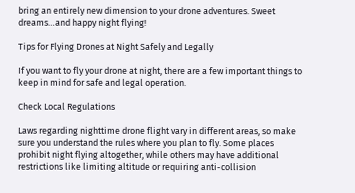bring an entirely new dimension to your drone adventures. Sweet dreams…and happy night flying!

Tips for Flying Drones at Night Safely and Legally

If you want to fly your drone at night, there are a few important things to keep in mind for safe and legal operation.

Check Local Regulations

Laws regarding nighttime drone flight vary in different areas, so make sure you understand the rules where you plan to fly. Some places prohibit night flying altogether, while others may have additional restrictions like limiting altitude or requiring anti-collision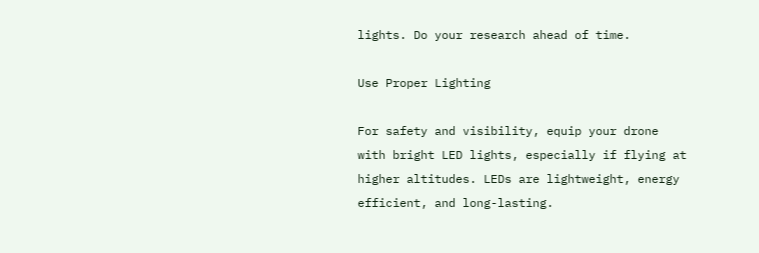lights. Do your research ahead of time.

Use Proper Lighting

For safety and visibility, equip your drone with bright LED lights, especially if flying at higher altitudes. LEDs are lightweight, energy efficient, and long-lasting.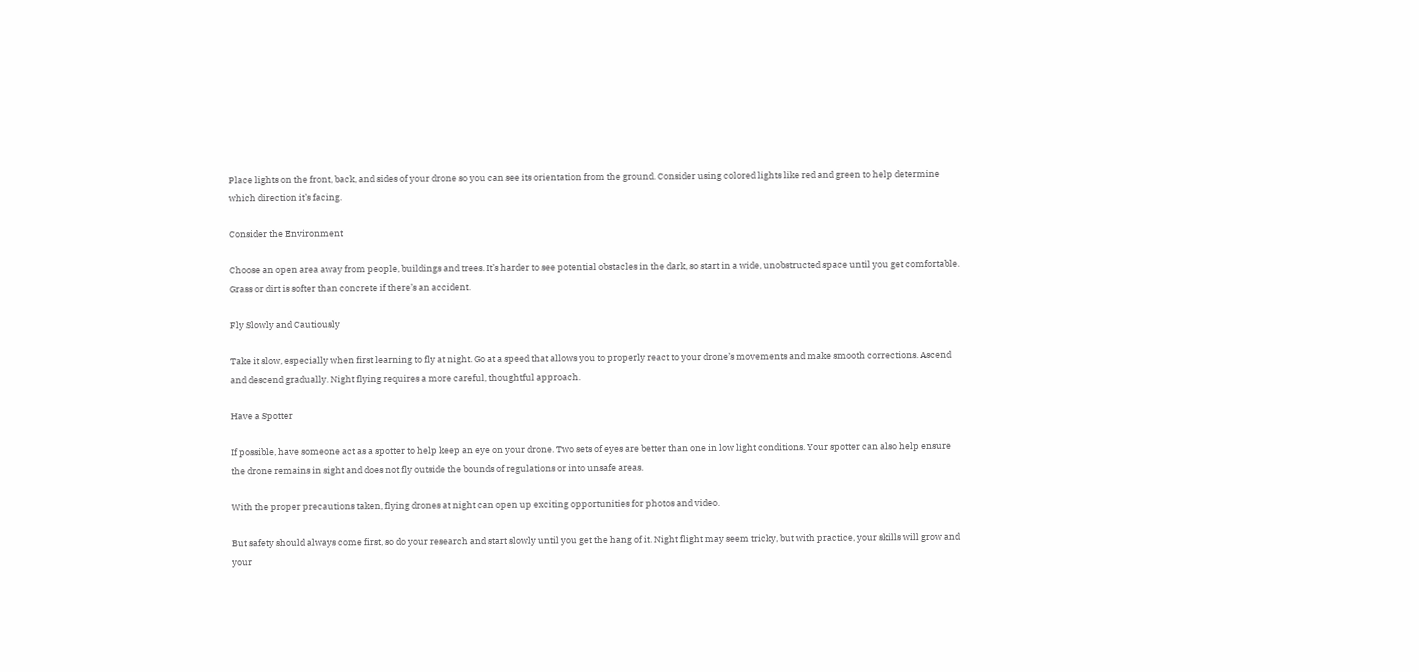Place lights on the front, back, and sides of your drone so you can see its orientation from the ground. Consider using colored lights like red and green to help determine which direction it’s facing.

Consider the Environment

Choose an open area away from people, buildings and trees. It’s harder to see potential obstacles in the dark, so start in a wide, unobstructed space until you get comfortable. Grass or dirt is softer than concrete if there’s an accident.

Fly Slowly and Cautiously

Take it slow, especially when first learning to fly at night. Go at a speed that allows you to properly react to your drone’s movements and make smooth corrections. Ascend and descend gradually. Night flying requires a more careful, thoughtful approach.

Have a Spotter

If possible, have someone act as a spotter to help keep an eye on your drone. Two sets of eyes are better than one in low light conditions. Your spotter can also help ensure the drone remains in sight and does not fly outside the bounds of regulations or into unsafe areas.

With the proper precautions taken, flying drones at night can open up exciting opportunities for photos and video.

But safety should always come first, so do your research and start slowly until you get the hang of it. Night flight may seem tricky, but with practice, your skills will grow and your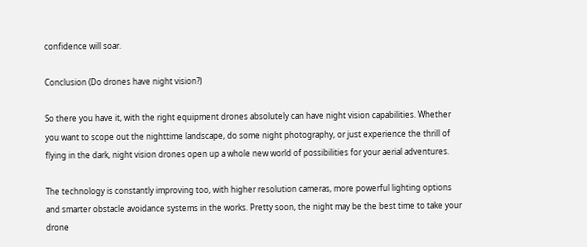confidence will soar.

Conclusion (Do drones have night vision?)

So there you have it, with the right equipment drones absolutely can have night vision capabilities. Whether you want to scope out the nighttime landscape, do some night photography, or just experience the thrill of flying in the dark, night vision drones open up a whole new world of possibilities for your aerial adventures.

The technology is constantly improving too, with higher resolution cameras, more powerful lighting options and smarter obstacle avoidance systems in the works. Pretty soon, the night may be the best time to take your drone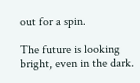out for a spin.

The future is looking bright, even in the dark.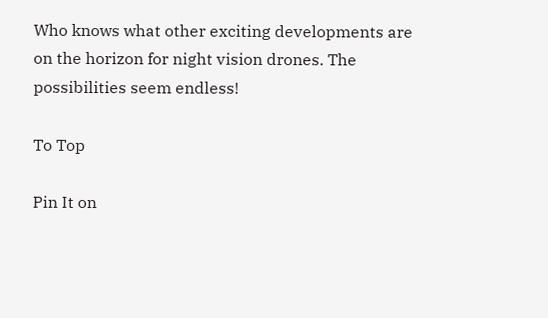Who knows what other exciting developments are on the horizon for night vision drones. The possibilities seem endless!

To Top

Pin It on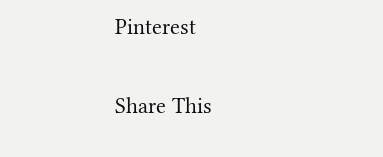Pinterest

Share This